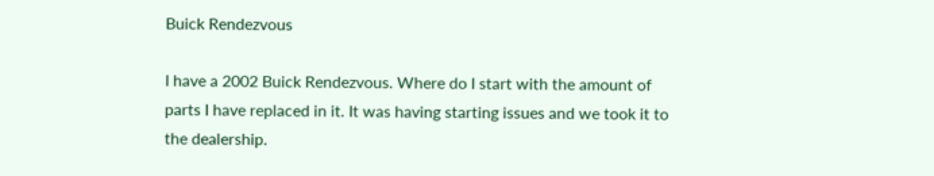Buick Rendezvous

I have a 2002 Buick Rendezvous. Where do I start with the amount of parts I have replaced in it. It was having starting issues and we took it to the dealership.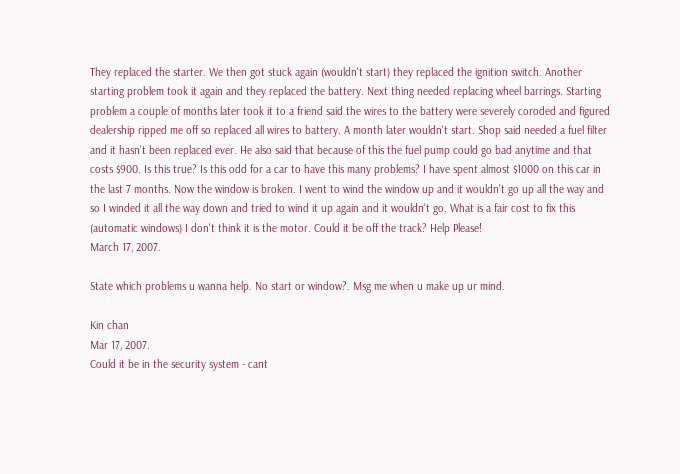They replaced the starter. We then got stuck again (wouldn't start) they replaced the ignition switch. Another starting problem took it again and they replaced the battery. Next thing needed replacing wheel barrings. Starting problem a couple of months later took it to a friend said the wires to the battery were severely coroded and figured dealership ripped me off so replaced all wires to battery. A month later wouldn't start. Shop said needed a fuel filter and it hasn't been replaced ever. He also said that because of this the fuel pump could go bad anytime and that costs $900. Is this true? Is this odd for a car to have this many problems? I have spent almost $1000 on this car in the last 7 months. Now the window is broken. I went to wind the window up and it wouldn't go up all the way and so I winded it all the way down and tried to wind it up again and it wouldn't go. What is a fair cost to fix this (automatic windows) I don't think it is the motor. Could it be off the track? Help Please!
March 17, 2007.

State which problems u wanna help. No start or window?. Msg me when u make up ur mind.

Kin chan
Mar 17, 2007.
Could it be in the security system - cant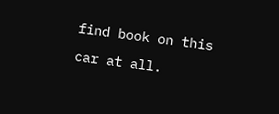find book on this car at all.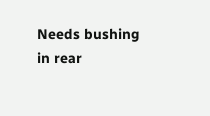Needs bushing in rear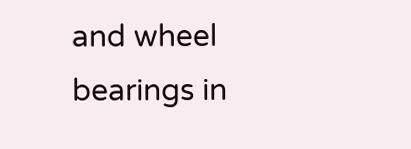and wheel bearings in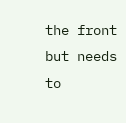the front but needs to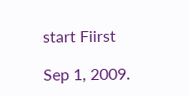start Fiirst

Sep 1, 2009.